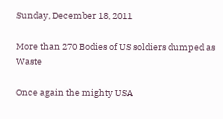Sunday, December 18, 2011

More than 270 Bodies of US soldiers dumped as Waste

Once again the mighty USA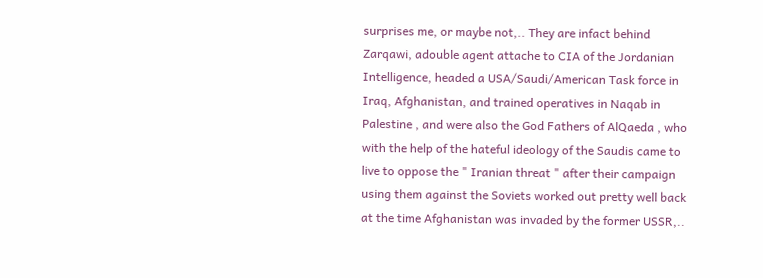surprises me, or maybe not,.. They are infact behind Zarqawi, adouble agent attache to CIA of the Jordanian Intelligence, headed a USA/Saudi/American Task force in Iraq, Afghanistan, and trained operatives in Naqab in Palestine , and were also the God Fathers of AlQaeda , who with the help of the hateful ideology of the Saudis came to live to oppose the " Iranian threat " after their campaign using them against the Soviets worked out pretty well back at the time Afghanistan was invaded by the former USSR,..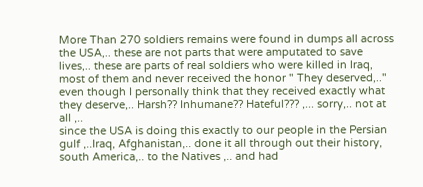More Than 270 soldiers remains were found in dumps all across the USA,.. these are not parts that were amputated to save lives,.. these are parts of real soldiers who were killed in Iraq, most of them and never received the honor " They deserved,.." even though I personally think that they received exactly what they deserve,.. Harsh?? Inhumane?? Hateful??? ,... sorry,.. not at all ,..
since the USA is doing this exactly to our people in the Persian gulf ,..Iraq, Afghanistan,.. done it all through out their history, south America,.. to the Natives ,.. and had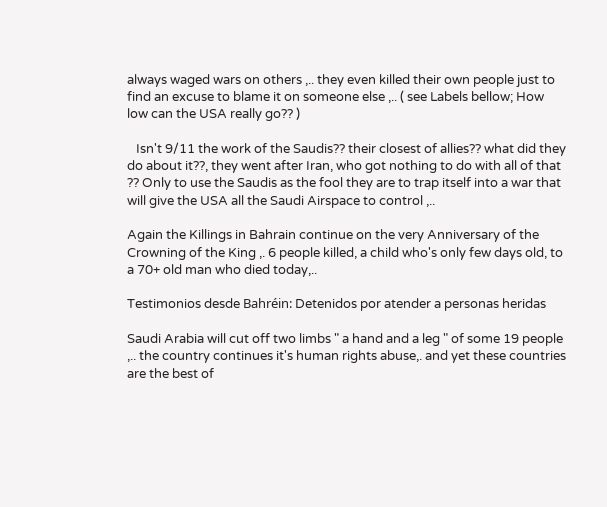always waged wars on others ,.. they even killed their own people just to find an excuse to blame it on someone else ,.. ( see Labels bellow; How low can the USA really go?? )

   Isn't 9/11 the work of the Saudis?? their closest of allies?? what did they do about it??, they went after Iran, who got nothing to do with all of that ?? Only to use the Saudis as the fool they are to trap itself into a war that will give the USA all the Saudi Airspace to control ,..

Again the Killings in Bahrain continue on the very Anniversary of the Crowning of the King ,. 6 people killed, a child who's only few days old, to a 70+ old man who died today,..

Testimonios desde Bahréin: Detenidos por atender a personas heridas

Saudi Arabia will cut off two limbs " a hand and a leg " of some 19 people ,.. the country continues it's human rights abuse,. and yet these countries are the best of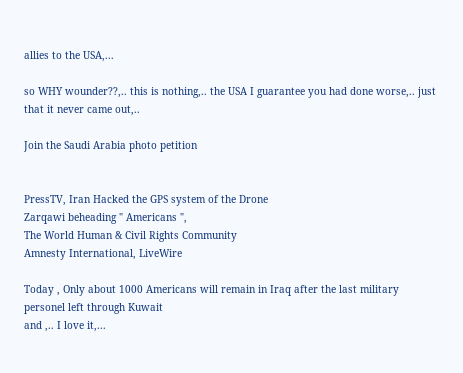allies to the USA,...

so WHY wounder??,.. this is nothing,.. the USA I guarantee you had done worse,.. just that it never came out,..

Join the Saudi Arabia photo petition


PressTV, Iran Hacked the GPS system of the Drone
Zarqawi beheading " Americans ",
The World Human & Civil Rights Community
Amnesty International, LiveWire

Today , Only about 1000 Americans will remain in Iraq after the last military personel left through Kuwait
and ,.. I love it,...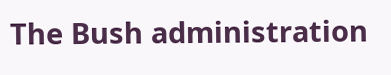The Bush administration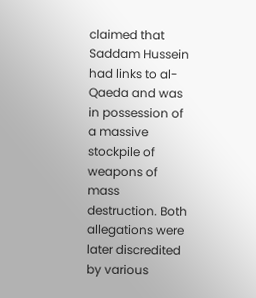claimed that Saddam Hussein had links to al-Qaeda and was in possession of a massive stockpile of weapons of mass destruction. Both allegations were later discredited by various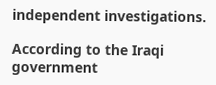independent investigations.

According to the Iraqi government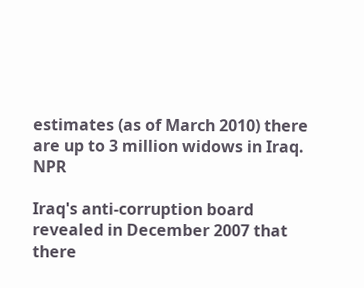estimates (as of March 2010) there are up to 3 million widows in Iraq. NPR

Iraq's anti-corruption board revealed in December 2007 that there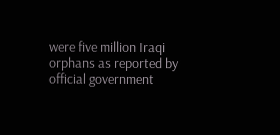were five million Iraqi orphans as reported by official government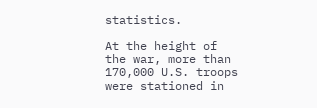statistics.

At the height of the war, more than 170,000 U.S. troops were stationed in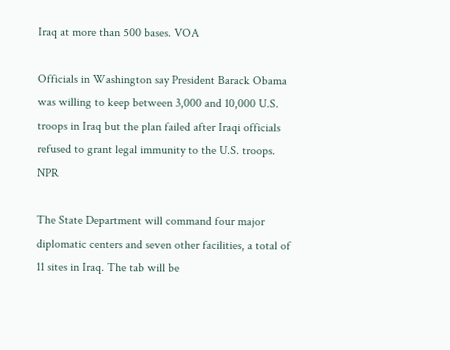Iraq at more than 500 bases. VOA

Officials in Washington say President Barack Obama was willing to keep between 3,000 and 10,000 U.S. troops in Iraq but the plan failed after Iraqi officials refused to grant legal immunity to the U.S. troops. NPR

The State Department will command four major diplomatic centers and seven other facilities, a total of 11 sites in Iraq. The tab will be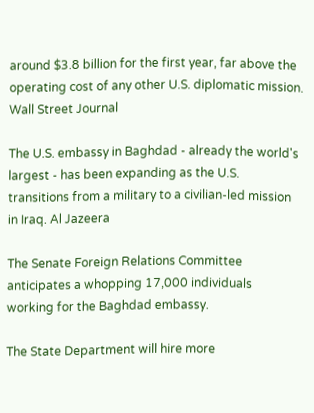around $3.8 billion for the first year, far above the operating cost of any other U.S. diplomatic mission. Wall Street Journal

The U.S. embassy in Baghdad - already the world's largest - has been expanding as the U.S. transitions from a military to a civilian-led mission in Iraq. Al Jazeera

The Senate Foreign Relations Committee anticipates a whopping 17,000 individuals working for the Baghdad embassy.

The State Department will hire more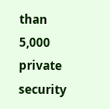than 5,000 private security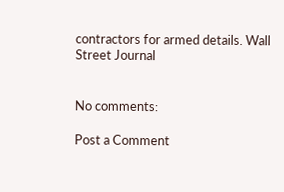contractors for armed details. Wall Street Journal


No comments:

Post a Comment